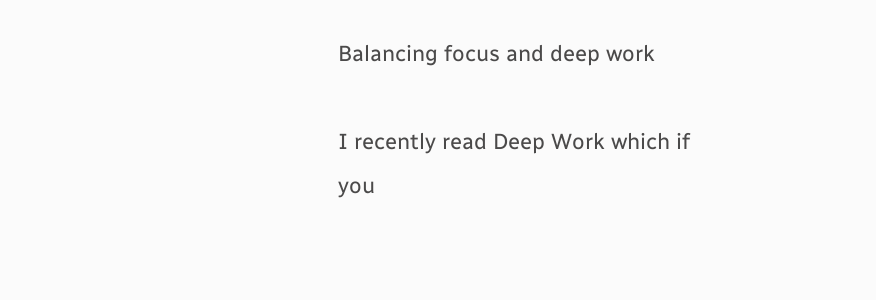Balancing focus and deep work

I recently read Deep Work which if you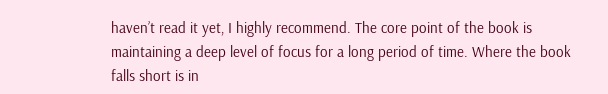haven’t read it yet, I highly recommend. The core point of the book is maintaining a deep level of focus for a long period of time. Where the book falls short is in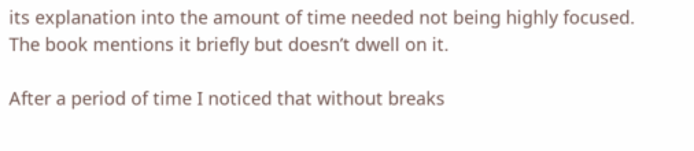its explanation into the amount of time needed not being highly focused. The book mentions it briefly but doesn’t dwell on it.

After a period of time I noticed that without breaks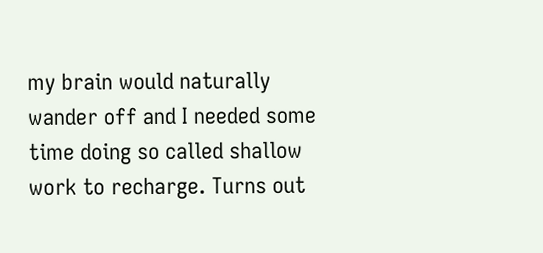my brain would naturally wander off and I needed some time doing so called shallow work to recharge. Turns out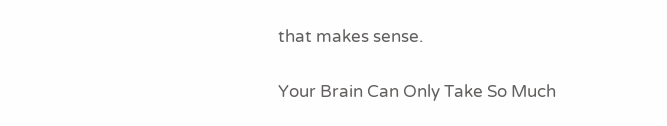that makes sense.

Your Brain Can Only Take So Much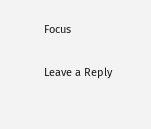Focus

Leave a Reply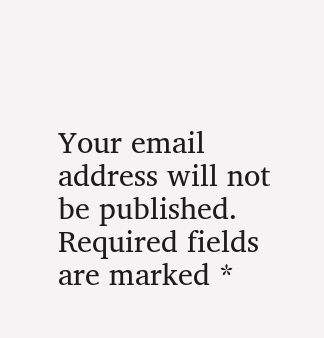Your email address will not be published. Required fields are marked *